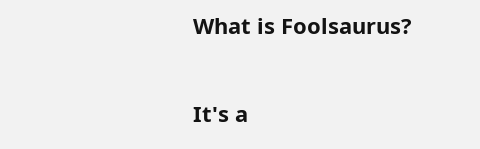What is Foolsaurus?

It's a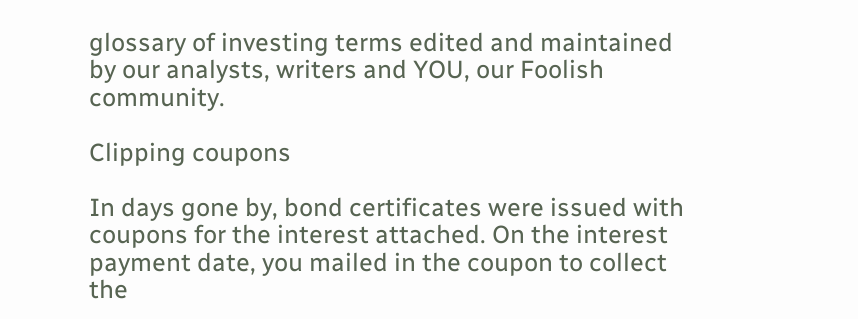glossary of investing terms edited and maintained by our analysts, writers and YOU, our Foolish community.

Clipping coupons

In days gone by, bond certificates were issued with coupons for the interest attached. On the interest payment date, you mailed in the coupon to collect the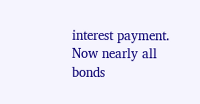interest payment. Now nearly all bonds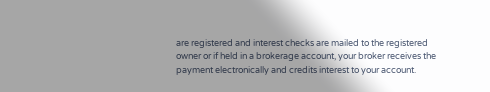are registered and interest checks are mailed to the registered owner or if held in a brokerage account, your broker receives the payment electronically and credits interest to your account.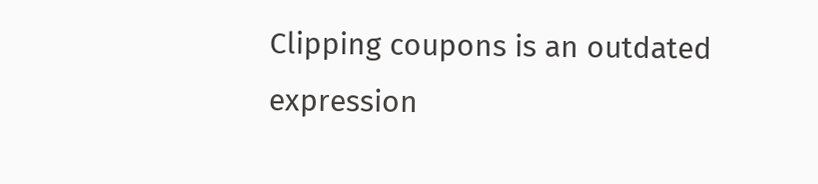Clipping coupons is an outdated expression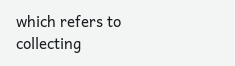which refers to collecting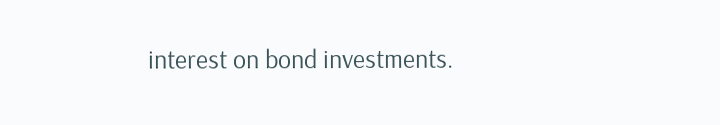interest on bond investments.